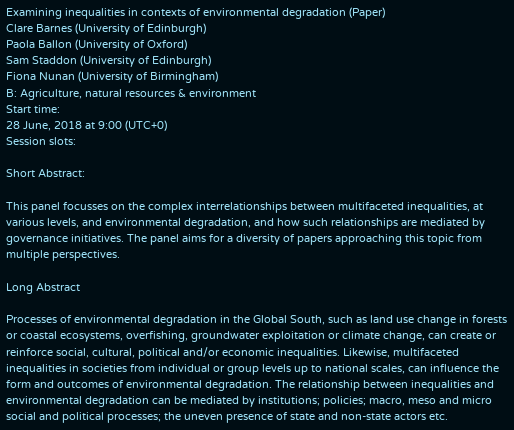Examining inequalities in contexts of environmental degradation (Paper)
Clare Barnes (University of Edinburgh)
Paola Ballon (University of Oxford)
Sam Staddon (University of Edinburgh)
Fiona Nunan (University of Birmingham)
B: Agriculture, natural resources & environment
Start time:
28 June, 2018 at 9:00 (UTC+0)
Session slots:

Short Abstract:

This panel focusses on the complex interrelationships between multifaceted inequalities, at various levels, and environmental degradation, and how such relationships are mediated by governance initiatives. The panel aims for a diversity of papers approaching this topic from multiple perspectives.

Long Abstract

Processes of environmental degradation in the Global South, such as land use change in forests or coastal ecosystems, overfishing, groundwater exploitation or climate change, can create or reinforce social, cultural, political and/or economic inequalities. Likewise, multifaceted inequalities in societies from individual or group levels up to national scales, can influence the form and outcomes of environmental degradation. The relationship between inequalities and environmental degradation can be mediated by institutions; policies; macro, meso and micro social and political processes; the uneven presence of state and non-state actors etc.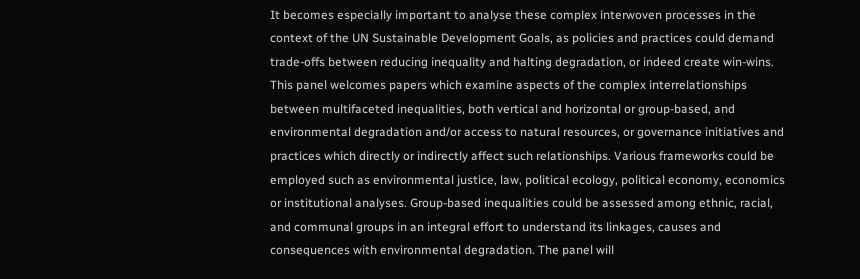It becomes especially important to analyse these complex interwoven processes in the context of the UN Sustainable Development Goals, as policies and practices could demand trade-offs between reducing inequality and halting degradation, or indeed create win-wins. This panel welcomes papers which examine aspects of the complex interrelationships between multifaceted inequalities, both vertical and horizontal or group-based, and environmental degradation and/or access to natural resources, or governance initiatives and practices which directly or indirectly affect such relationships. Various frameworks could be employed such as environmental justice, law, political ecology, political economy, economics or institutional analyses. Group-based inequalities could be assessed among ethnic, racial, and communal groups in an integral effort to understand its linkages, causes and consequences with environmental degradation. The panel will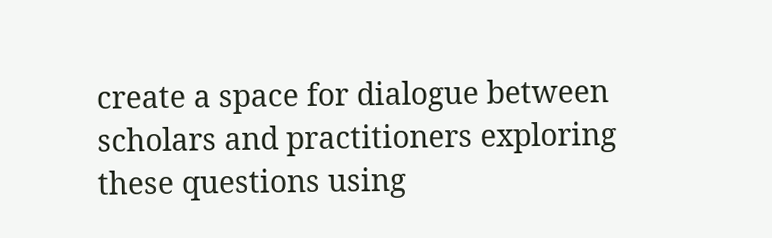create a space for dialogue between scholars and practitioners exploring these questions using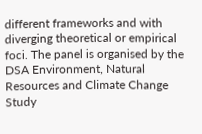different frameworks and with diverging theoretical or empirical foci. The panel is organised by the DSA Environment, Natural Resources and Climate Change Study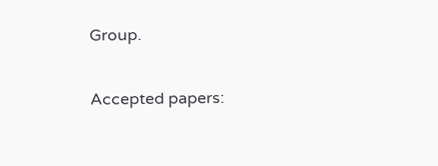Group.

Accepted papers: